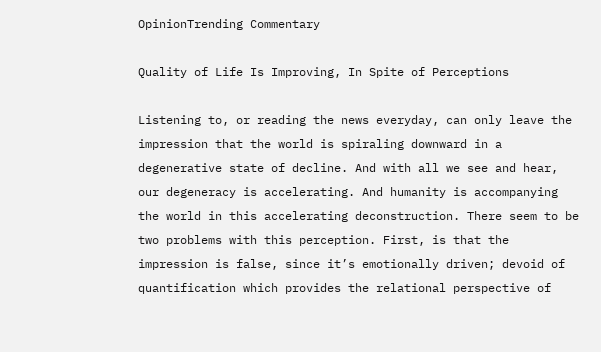OpinionTrending Commentary

Quality of Life Is Improving, In Spite of Perceptions

Listening to, or reading the news everyday, can only leave the impression that the world is spiraling downward in a degenerative state of decline. And with all we see and hear, our degeneracy is accelerating. And humanity is accompanying the world in this accelerating deconstruction. There seem to be two problems with this perception. First, is that the impression is false, since it’s emotionally driven; devoid of quantification which provides the relational perspective of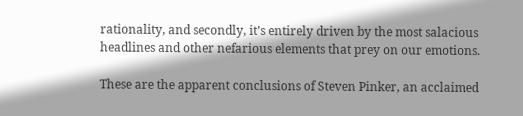rationality, and secondly, it’s entirely driven by the most salacious headlines and other nefarious elements that prey on our emotions.

These are the apparent conclusions of Steven Pinker, an acclaimed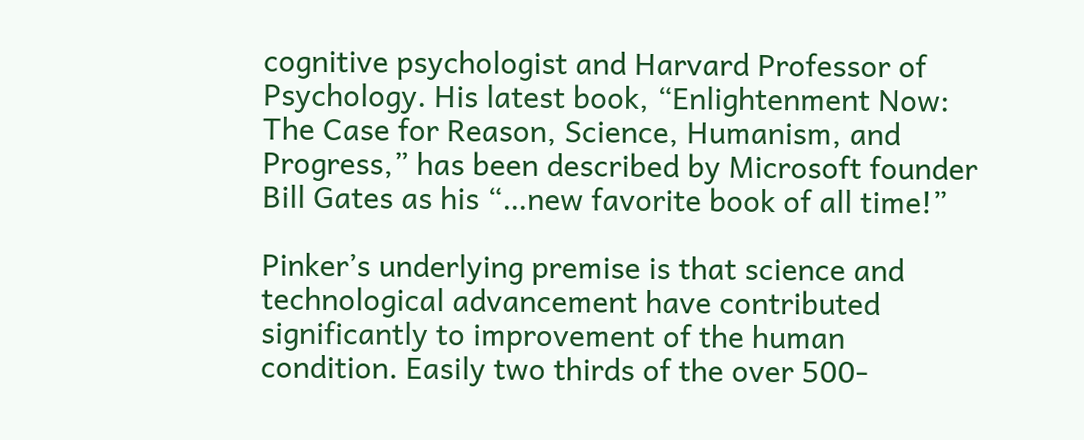cognitive psychologist and Harvard Professor of Psychology. His latest book, “Enlightenment Now: The Case for Reason, Science, Humanism, and Progress,” has been described by Microsoft founder Bill Gates as his “…new favorite book of all time!”

Pinker’s underlying premise is that science and technological advancement have contributed significantly to improvement of the human condition. Easily two thirds of the over 500-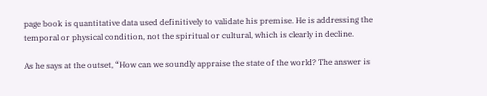page book is quantitative data used definitively to validate his premise. He is addressing the temporal or physical condition, not the spiritual or cultural, which is clearly in decline.

As he says at the outset, “How can we soundly appraise the state of the world? The answer is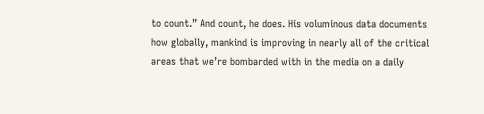to count.” And count, he does. His voluminous data documents how globally, mankind is improving in nearly all of the critical areas that we’re bombarded with in the media on a daily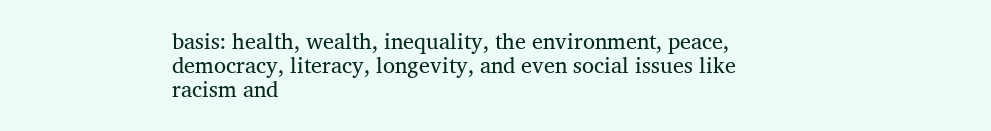basis: health, wealth, inequality, the environment, peace, democracy, literacy, longevity, and even social issues like racism and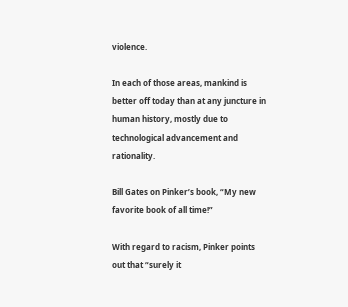violence.

In each of those areas, mankind is better off today than at any juncture in human history, mostly due to technological advancement and rationality.

Bill Gates on Pinker’s book, “My new favorite book of all time!”

With regard to racism, Pinker points out that “surely it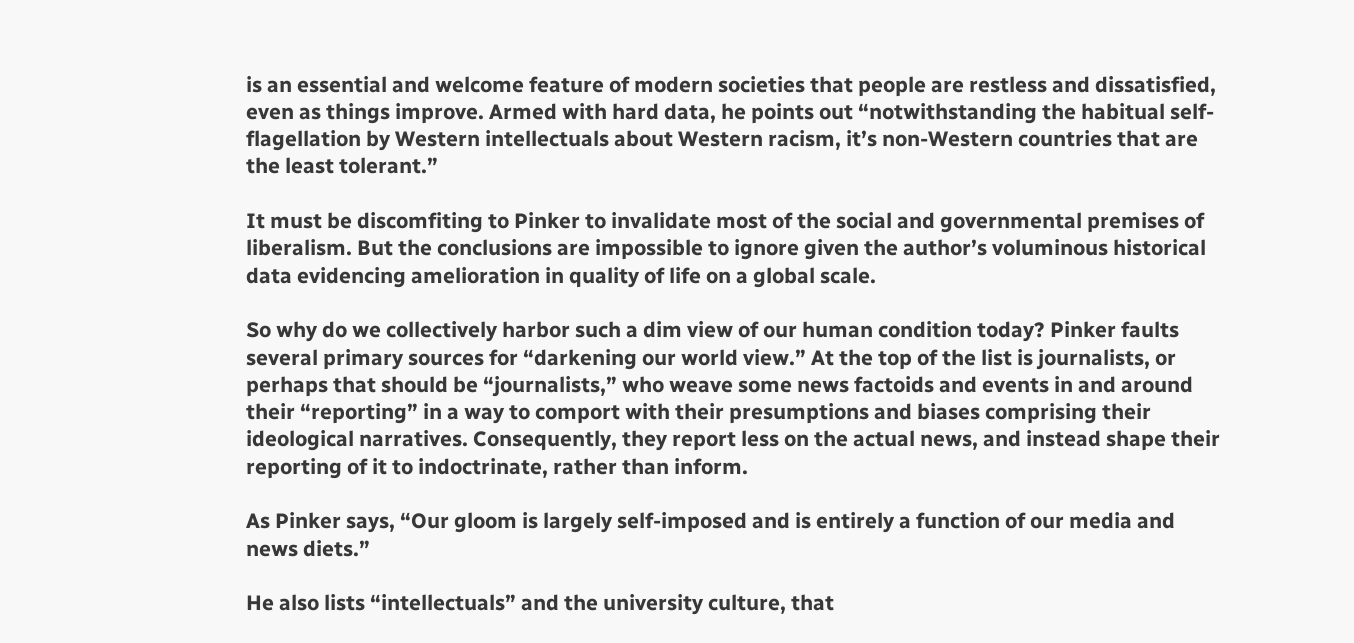is an essential and welcome feature of modern societies that people are restless and dissatisfied, even as things improve. Armed with hard data, he points out “notwithstanding the habitual self-flagellation by Western intellectuals about Western racism, it’s non-Western countries that are the least tolerant.”

It must be discomfiting to Pinker to invalidate most of the social and governmental premises of liberalism. But the conclusions are impossible to ignore given the author’s voluminous historical data evidencing amelioration in quality of life on a global scale.

So why do we collectively harbor such a dim view of our human condition today? Pinker faults several primary sources for “darkening our world view.” At the top of the list is journalists, or perhaps that should be “journalists,” who weave some news factoids and events in and around their “reporting” in a way to comport with their presumptions and biases comprising their ideological narratives. Consequently, they report less on the actual news, and instead shape their reporting of it to indoctrinate, rather than inform.

As Pinker says, “Our gloom is largely self-imposed and is entirely a function of our media and news diets.”

He also lists “intellectuals” and the university culture, that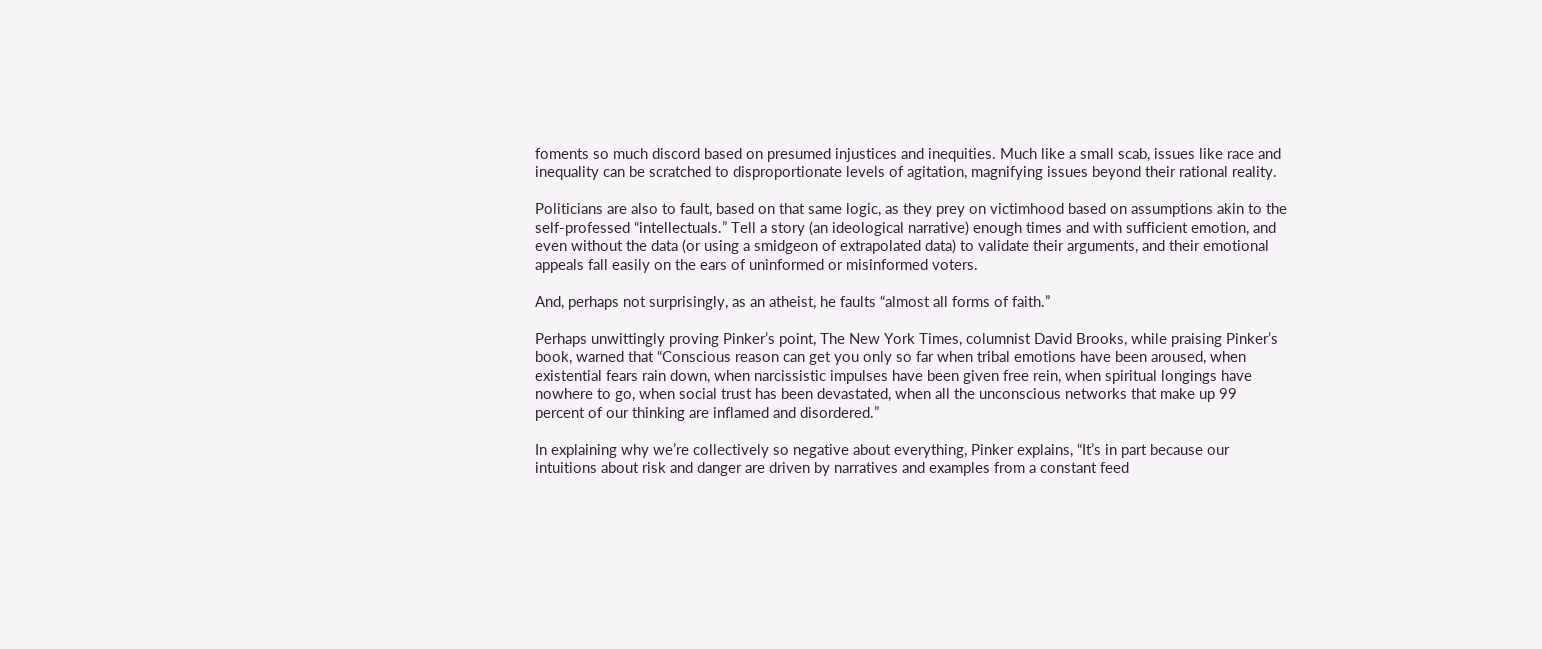foments so much discord based on presumed injustices and inequities. Much like a small scab, issues like race and inequality can be scratched to disproportionate levels of agitation, magnifying issues beyond their rational reality.

Politicians are also to fault, based on that same logic, as they prey on victimhood based on assumptions akin to the self-professed “intellectuals.” Tell a story (an ideological narrative) enough times and with sufficient emotion, and even without the data (or using a smidgeon of extrapolated data) to validate their arguments, and their emotional appeals fall easily on the ears of uninformed or misinformed voters.

And, perhaps not surprisingly, as an atheist, he faults “almost all forms of faith.”

Perhaps unwittingly proving Pinker’s point, The New York Times, columnist David Brooks, while praising Pinker’s book, warned that “Conscious reason can get you only so far when tribal emotions have been aroused, when existential fears rain down, when narcissistic impulses have been given free rein, when spiritual longings have nowhere to go, when social trust has been devastated, when all the unconscious networks that make up 99 percent of our thinking are inflamed and disordered.”

In explaining why we’re collectively so negative about everything, Pinker explains, “It’s in part because our intuitions about risk and danger are driven by narratives and examples from a constant feed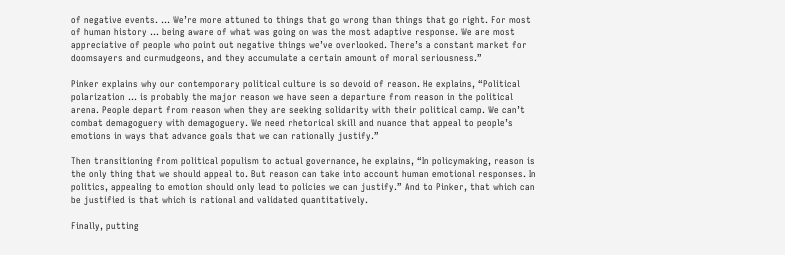of negative events. … We’re more attuned to things that go wrong than things that go right. For most of human history … being aware of what was going on was the most adaptive response. We are most appreciative of people who point out negative things we’ve overlooked. There’s a constant market for doomsayers and curmudgeons, and they accumulate a certain amount of moral seriousness.”

Pinker explains why our contemporary political culture is so devoid of reason. He explains, “Political polarization … is probably the major reason we have seen a departure from reason in the political arena. People depart from reason when they are seeking solidarity with their political camp. We can’t combat demagoguery with demagoguery. We need rhetorical skill and nuance that appeal to people’s emotions in ways that advance goals that we can rationally justify.”

Then transitioning from political populism to actual governance, he explains, “In policymaking, reason is the only thing that we should appeal to. But reason can take into account human emotional responses. In politics, appealing to emotion should only lead to policies we can justify.” And to Pinker, that which can be justified is that which is rational and validated quantitatively.

Finally, putting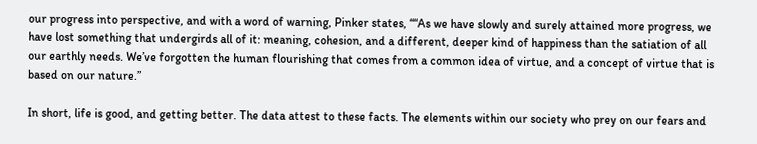our progress into perspective, and with a word of warning, Pinker states, ““As we have slowly and surely attained more progress, we have lost something that undergirds all of it: meaning, cohesion, and a different, deeper kind of happiness than the satiation of all our earthly needs. We’ve forgotten the human flourishing that comes from a common idea of virtue, and a concept of virtue that is based on our nature.”

In short, life is good, and getting better. The data attest to these facts. The elements within our society who prey on our fears and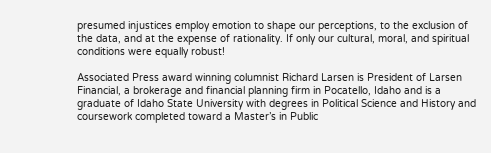presumed injustices employ emotion to shape our perceptions, to the exclusion of the data, and at the expense of rationality. If only our cultural, moral, and spiritual conditions were equally robust!

Associated Press award winning columnist Richard Larsen is President of Larsen Financial, a brokerage and financial planning firm in Pocatello, Idaho and is a graduate of Idaho State University with degrees in Political Science and History and coursework completed toward a Master’s in Public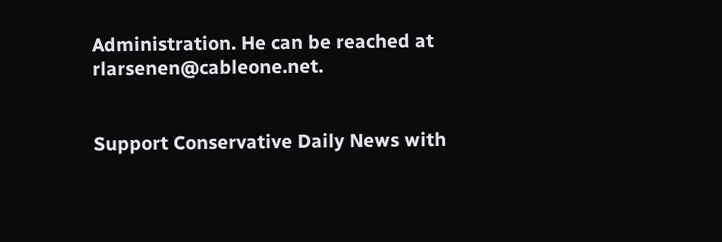Administration. He can be reached at rlarsenen@cableone.net.


Support Conservative Daily News with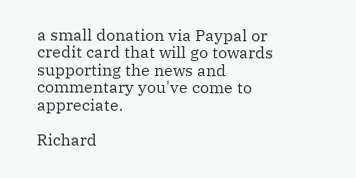a small donation via Paypal or credit card that will go towards supporting the news and commentary you've come to appreciate.

Richard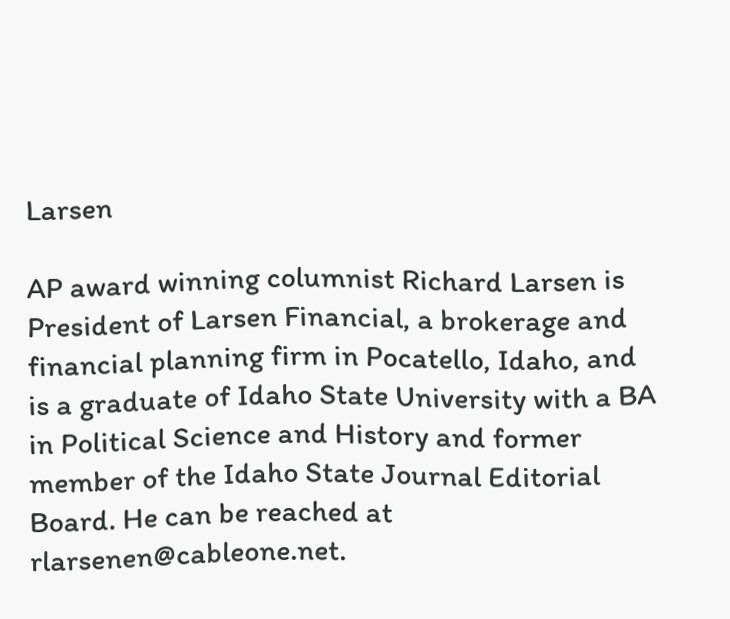Larsen

AP award winning columnist Richard Larsen is President of Larsen Financial, a brokerage and financial planning firm in Pocatello, Idaho, and is a graduate of Idaho State University with a BA in Political Science and History and former member of the Idaho State Journal Editorial Board. He can be reached at rlarsenen@cableone.net.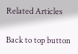Related Articles

Back to top button